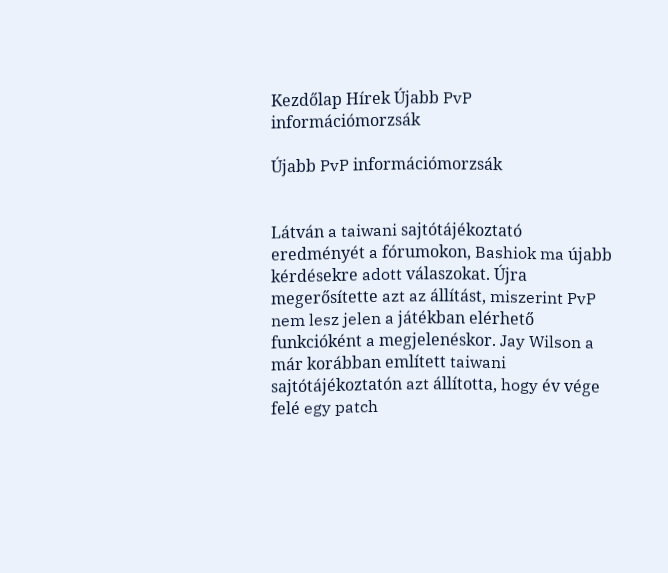Kezdőlap Hírek Újabb PvP információmorzsák

Újabb PvP információmorzsák


Látván a taiwani sajtótájékoztató eredményét a fórumokon, Bashiok ma újabb kérdésekre adott válaszokat. Újra megerősítette azt az állítást, miszerint PvP nem lesz jelen a játékban elérhető funkcióként a megjelenéskor. Jay Wilson a már korábban említett taiwani sajtótájékoztatón azt állította, hogy év vége felé egy patch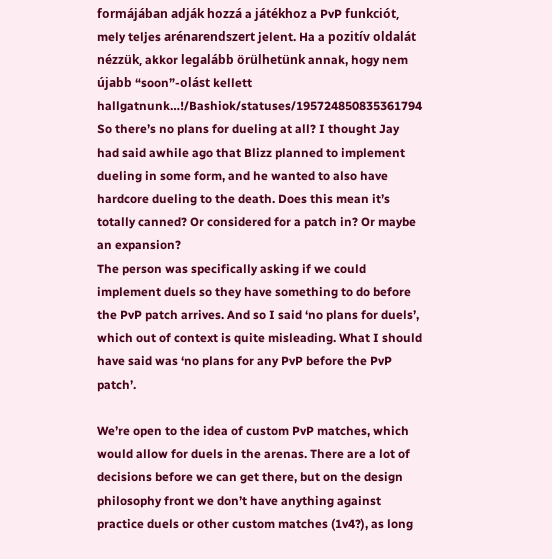formájában adják hozzá a játékhoz a PvP funkciót, mely teljes arénarendszert jelent. Ha a pozitív oldalát nézzük, akkor legalább örülhetünk annak, hogy nem újabb “soon”-olást kellett hallgatnunk…!/Bashiok/statuses/195724850835361794
So there’s no plans for dueling at all? I thought Jay had said awhile ago that Blizz planned to implement dueling in some form, and he wanted to also have hardcore dueling to the death. Does this mean it’s totally canned? Or considered for a patch in? Or maybe an expansion?
The person was specifically asking if we could implement duels so they have something to do before the PvP patch arrives. And so I said ‘no plans for duels’, which out of context is quite misleading. What I should have said was ‘no plans for any PvP before the PvP patch’.

We’re open to the idea of custom PvP matches, which would allow for duels in the arenas. There are a lot of decisions before we can get there, but on the design philosophy front we don’t have anything against practice duels or other custom matches (1v4?), as long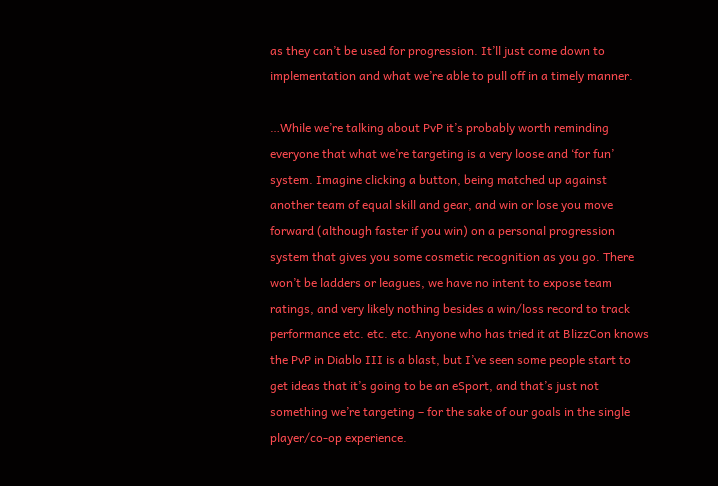as they can’t be used for progression. It’ll just come down to implementation and what we’re able to pull off in a timely manner.

…While we’re talking about PvP it’s probably worth reminding everyone that what we’re targeting is a very loose and ‘for fun’ system. Imagine clicking a button, being matched up against another team of equal skill and gear, and win or lose you move forward (although faster if you win) on a personal progression system that gives you some cosmetic recognition as you go. There won’t be ladders or leagues, we have no intent to expose team ratings, and very likely nothing besides a win/loss record to track performance etc. etc. etc. Anyone who has tried it at BlizzCon knows the PvP in Diablo III is a blast, but I’ve seen some people start to get ideas that it’s going to be an eSport, and that’s just not something we’re targeting – for the sake of our goals in the single player/co-op experience.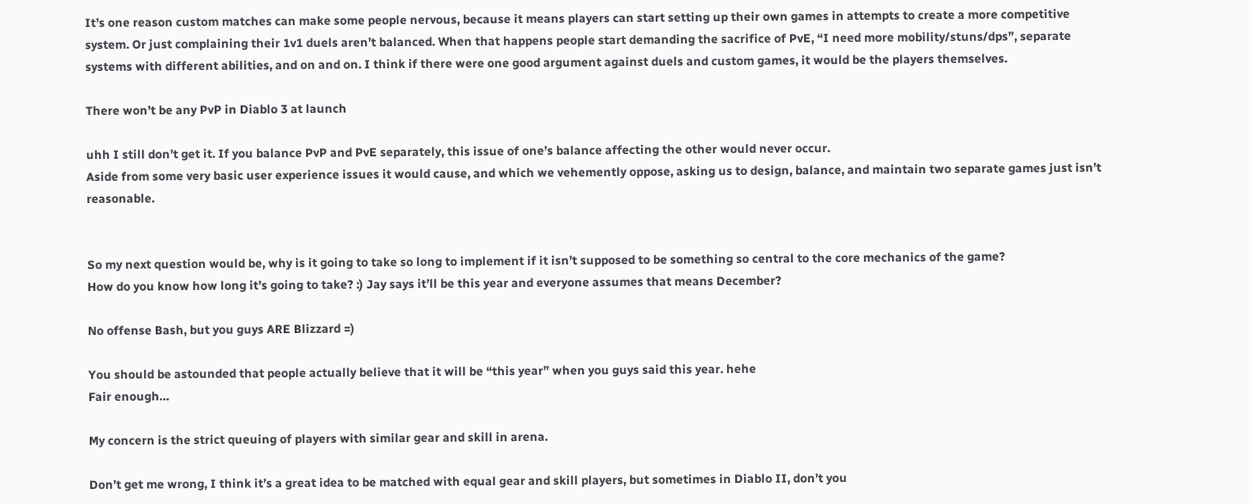It’s one reason custom matches can make some people nervous, because it means players can start setting up their own games in attempts to create a more competitive system. Or just complaining their 1v1 duels aren’t balanced. When that happens people start demanding the sacrifice of PvE, “I need more mobility/stuns/dps”, separate systems with different abilities, and on and on. I think if there were one good argument against duels and custom games, it would be the players themselves.

There won’t be any PvP in Diablo 3 at launch

uhh I still don’t get it. If you balance PvP and PvE separately, this issue of one’s balance affecting the other would never occur.
Aside from some very basic user experience issues it would cause, and which we vehemently oppose, asking us to design, balance, and maintain two separate games just isn’t reasonable.


So my next question would be, why is it going to take so long to implement if it isn’t supposed to be something so central to the core mechanics of the game?
How do you know how long it’s going to take? :) Jay says it’ll be this year and everyone assumes that means December?

No offense Bash, but you guys ARE Blizzard =)

You should be astounded that people actually believe that it will be “this year” when you guys said this year. hehe
Fair enough…

My concern is the strict queuing of players with similar gear and skill in arena.

Don’t get me wrong, I think it’s a great idea to be matched with equal gear and skill players, but sometimes in Diablo II, don’t you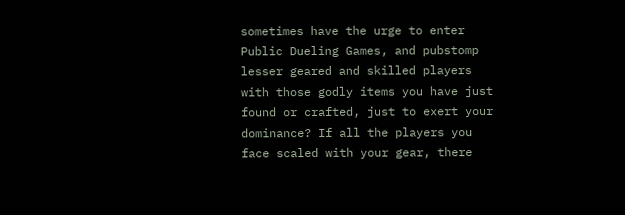sometimes have the urge to enter Public Dueling Games, and pubstomp lesser geared and skilled players with those godly items you have just found or crafted, just to exert your dominance? If all the players you face scaled with your gear, there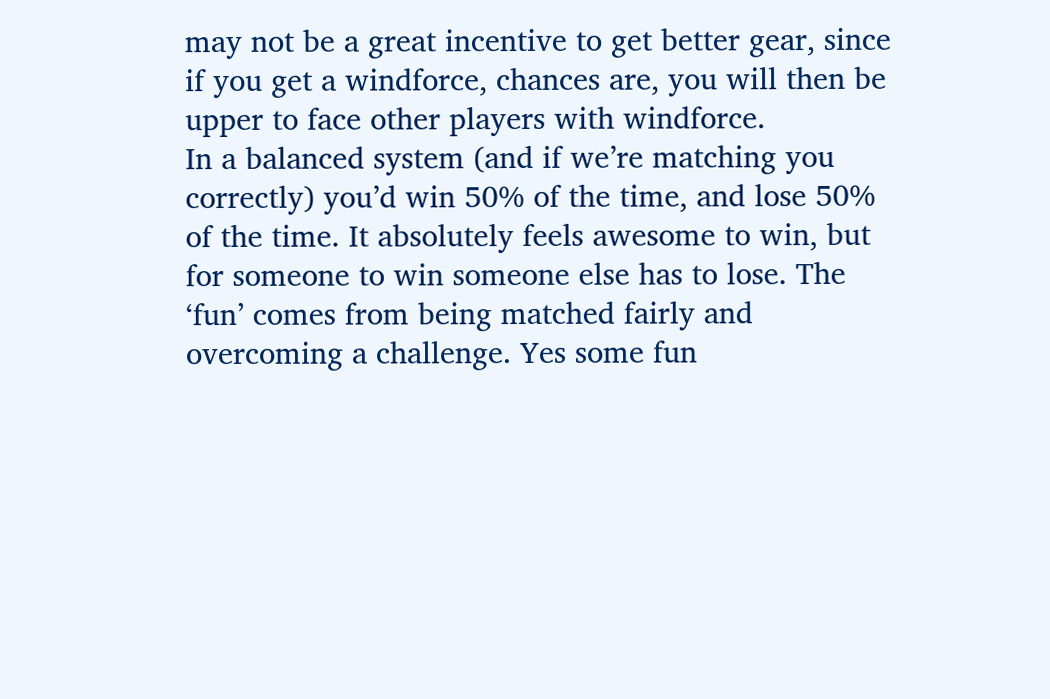may not be a great incentive to get better gear, since if you get a windforce, chances are, you will then be upper to face other players with windforce.
In a balanced system (and if we’re matching you correctly) you’d win 50% of the time, and lose 50% of the time. It absolutely feels awesome to win, but for someone to win someone else has to lose. The ‘fun’ comes from being matched fairly and overcoming a challenge. Yes some fun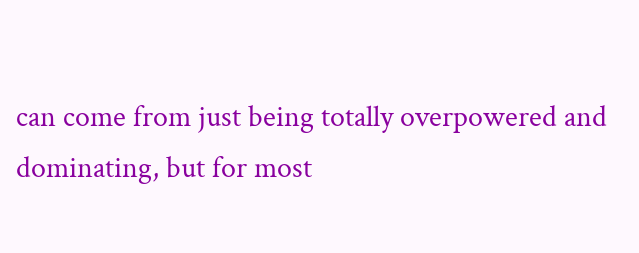can come from just being totally overpowered and dominating, but for most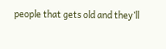people that gets old and they’ll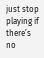just stop playing if there’s no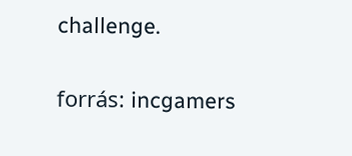challenge.

forrás: incgamers